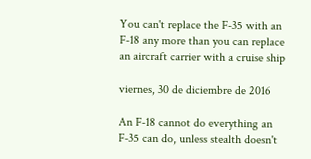You can't replace the F-35 with an F-18 any more than you can replace an aircraft carrier with a cruise ship

viernes, 30 de diciembre de 2016

An F-18 cannot do everything an F-35 can do, unless stealth doesn't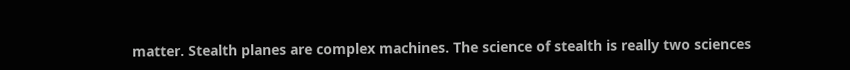matter. Stealth planes are complex machines. The science of stealth is really two sciences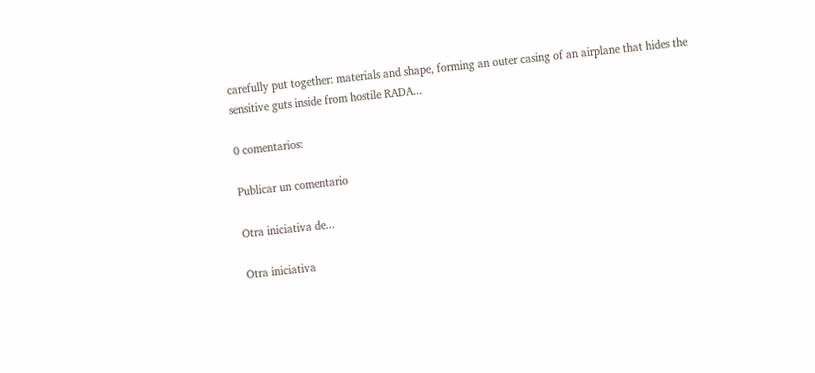carefully put together: materials and shape, forming an outer casing of an airplane that hides the sensitive guts inside from hostile RADA...

0 comentarios:

Publicar un comentario

Otra iniciativa de...

Otra iniciativa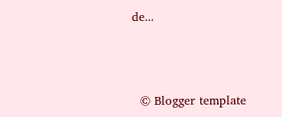de...



  © Blogger template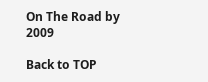On The Road by 2009

Back to TOP